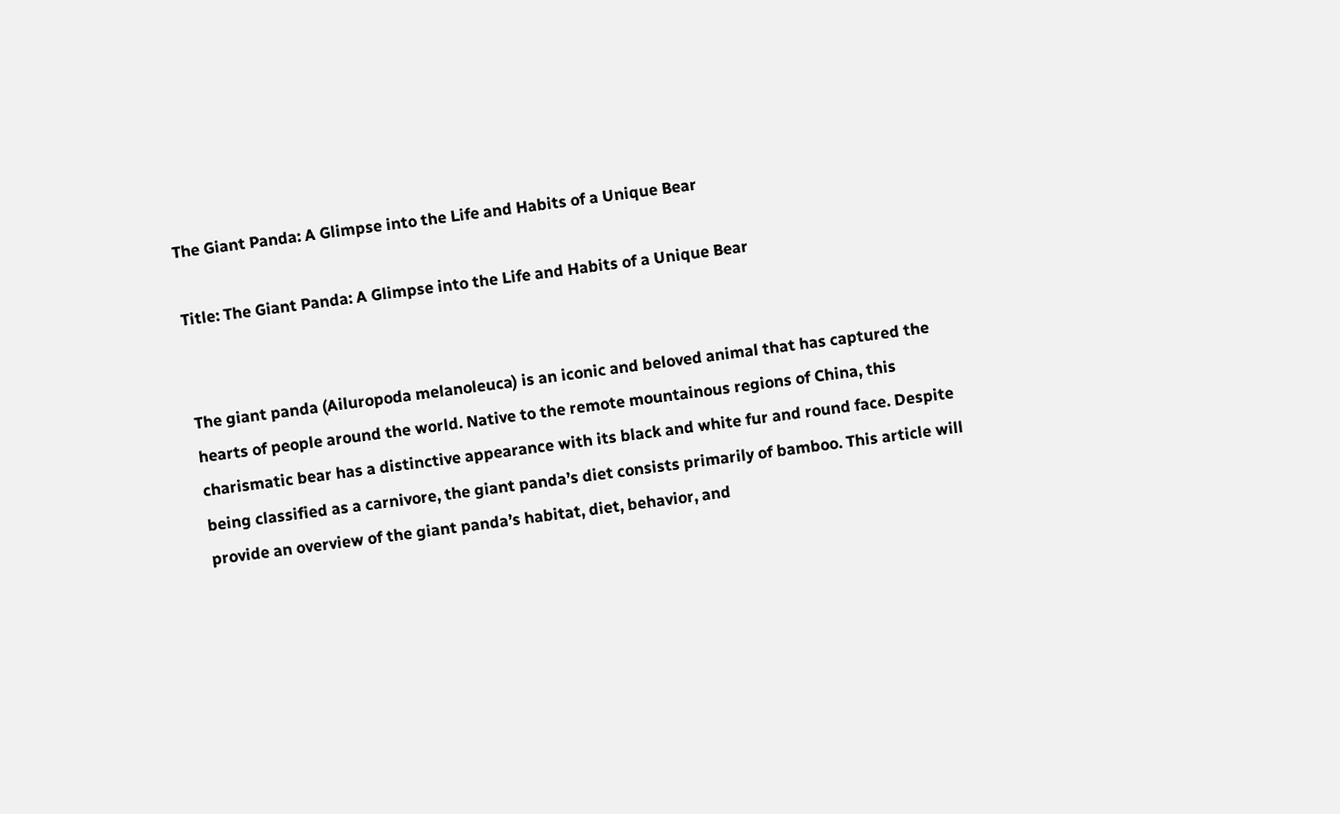The Giant Panda: A Glimpse into the Life and Habits of a Unique Bear

Title: The Giant Panda: A Glimpse into the Life and Habits of a Unique Bear


The giant panda (Ailuropoda melanoleuca) is an iconic and beloved animal that has captured the hearts of people around the world. Native to the remote mountainous regions of China, this charismatic bear has a distinctive appearance with its black and white fur and round face. Despite being classified as a carnivore, the giant panda’s diet consists primarily of bamboo. This article will provide an overview of the giant panda’s habitat, diet, behavior, and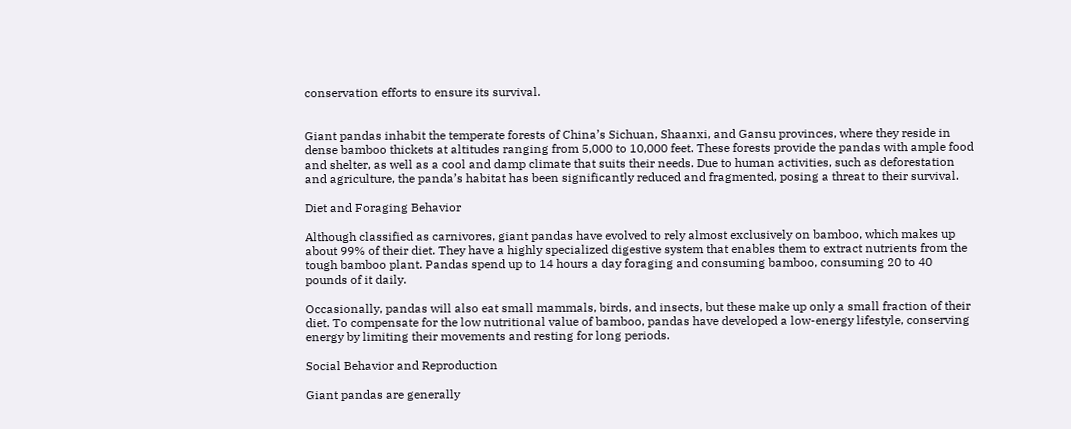conservation efforts to ensure its survival.


Giant pandas inhabit the temperate forests of China’s Sichuan, Shaanxi, and Gansu provinces, where they reside in dense bamboo thickets at altitudes ranging from 5,000 to 10,000 feet. These forests provide the pandas with ample food and shelter, as well as a cool and damp climate that suits their needs. Due to human activities, such as deforestation and agriculture, the panda’s habitat has been significantly reduced and fragmented, posing a threat to their survival.

Diet and Foraging Behavior

Although classified as carnivores, giant pandas have evolved to rely almost exclusively on bamboo, which makes up about 99% of their diet. They have a highly specialized digestive system that enables them to extract nutrients from the tough bamboo plant. Pandas spend up to 14 hours a day foraging and consuming bamboo, consuming 20 to 40 pounds of it daily.

Occasionally, pandas will also eat small mammals, birds, and insects, but these make up only a small fraction of their diet. To compensate for the low nutritional value of bamboo, pandas have developed a low-energy lifestyle, conserving energy by limiting their movements and resting for long periods.

Social Behavior and Reproduction

Giant pandas are generally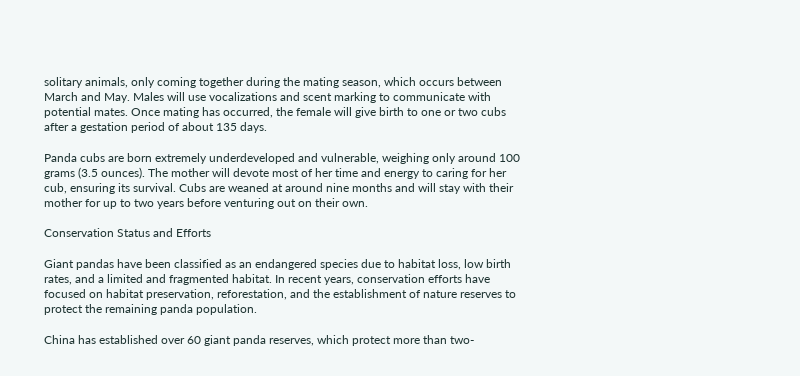solitary animals, only coming together during the mating season, which occurs between March and May. Males will use vocalizations and scent marking to communicate with potential mates. Once mating has occurred, the female will give birth to one or two cubs after a gestation period of about 135 days.

Panda cubs are born extremely underdeveloped and vulnerable, weighing only around 100 grams (3.5 ounces). The mother will devote most of her time and energy to caring for her cub, ensuring its survival. Cubs are weaned at around nine months and will stay with their mother for up to two years before venturing out on their own.

Conservation Status and Efforts

Giant pandas have been classified as an endangered species due to habitat loss, low birth rates, and a limited and fragmented habitat. In recent years, conservation efforts have focused on habitat preservation, reforestation, and the establishment of nature reserves to protect the remaining panda population.

China has established over 60 giant panda reserves, which protect more than two-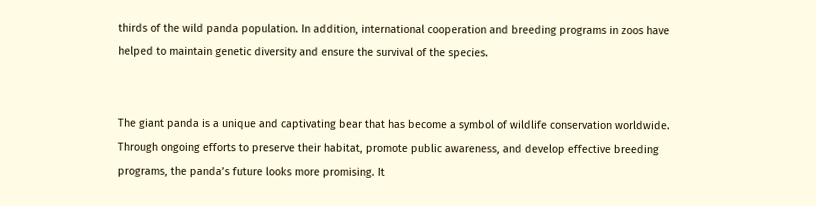thirds of the wild panda population. In addition, international cooperation and breeding programs in zoos have helped to maintain genetic diversity and ensure the survival of the species.


The giant panda is a unique and captivating bear that has become a symbol of wildlife conservation worldwide. Through ongoing efforts to preserve their habitat, promote public awareness, and develop effective breeding programs, the panda’s future looks more promising. It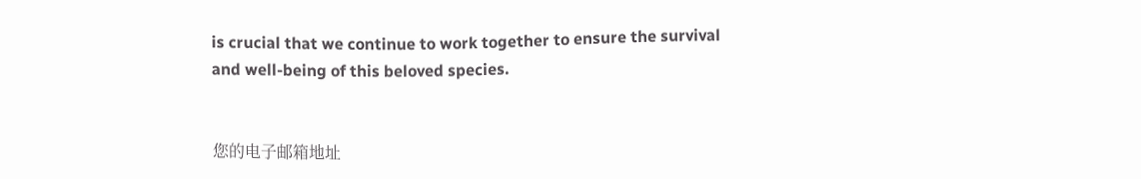is crucial that we continue to work together to ensure the survival and well-being of this beloved species.


您的电子邮箱地址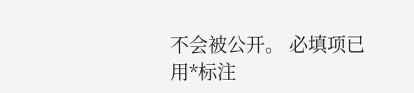不会被公开。 必填项已用*标注